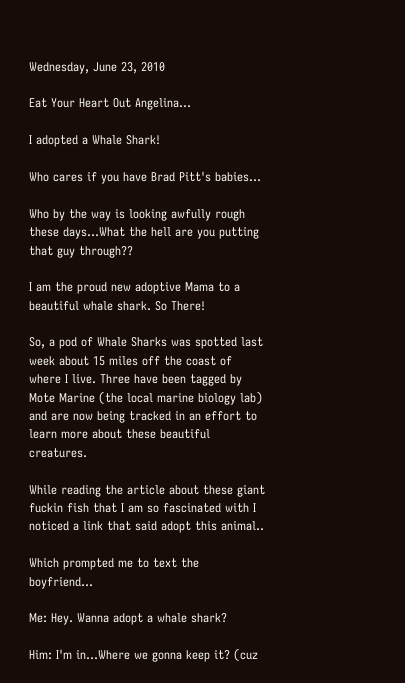Wednesday, June 23, 2010

Eat Your Heart Out Angelina...

I adopted a Whale Shark!

Who cares if you have Brad Pitt's babies...

Who by the way is looking awfully rough these days...What the hell are you putting that guy through??

I am the proud new adoptive Mama to a beautiful whale shark. So There!

So, a pod of Whale Sharks was spotted last week about 15 miles off the coast of where I live. Three have been tagged by Mote Marine (the local marine biology lab) and are now being tracked in an effort to learn more about these beautiful creatures.

While reading the article about these giant fuckin fish that I am so fascinated with I noticed a link that said adopt this animal..

Which prompted me to text the boyfriend...

Me: Hey. Wanna adopt a whale shark?

Him: I'm in...Where we gonna keep it? (cuz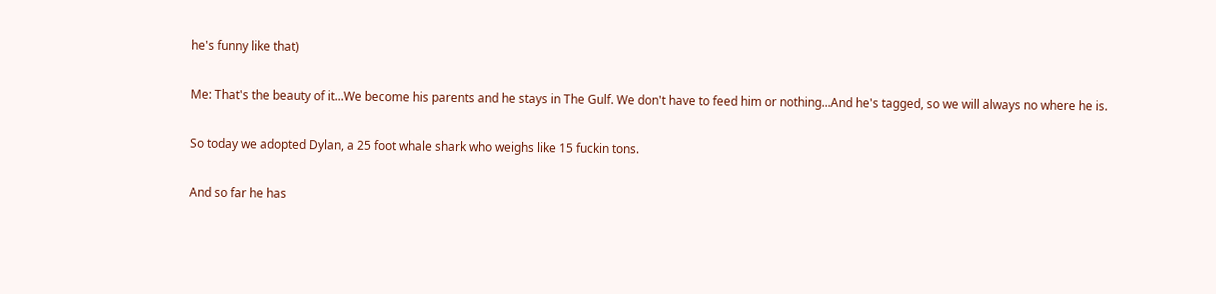he's funny like that)

Me: That's the beauty of it...We become his parents and he stays in The Gulf. We don't have to feed him or nothing...And he's tagged, so we will always no where he is.

So today we adopted Dylan, a 25 foot whale shark who weighs like 15 fuckin tons.

And so far he has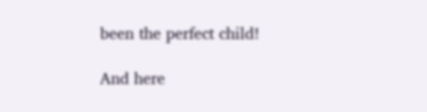been the perfect child!

And here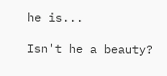he is...

Isn't he a beauty?